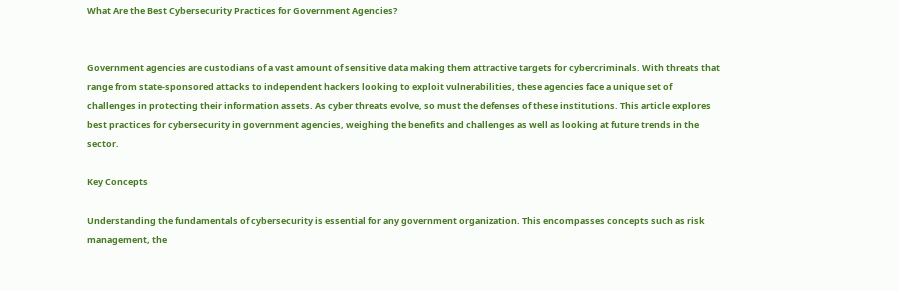What Are the Best Cybersecurity Practices for Government Agencies?


Government agencies are custodians of a vast amount of sensitive data making them attractive targets for cybercriminals. With threats that range from state-sponsored attacks to independent hackers looking to exploit vulnerabilities, these agencies face a unique set of challenges in protecting their information assets. As cyber threats evolve, so must the defenses of these institutions. This article explores best practices for cybersecurity in government agencies, weighing the benefits and challenges as well as looking at future trends in the sector.

Key Concepts

Understanding the fundamentals of cybersecurity is essential for any government organization. This encompasses concepts such as risk management, the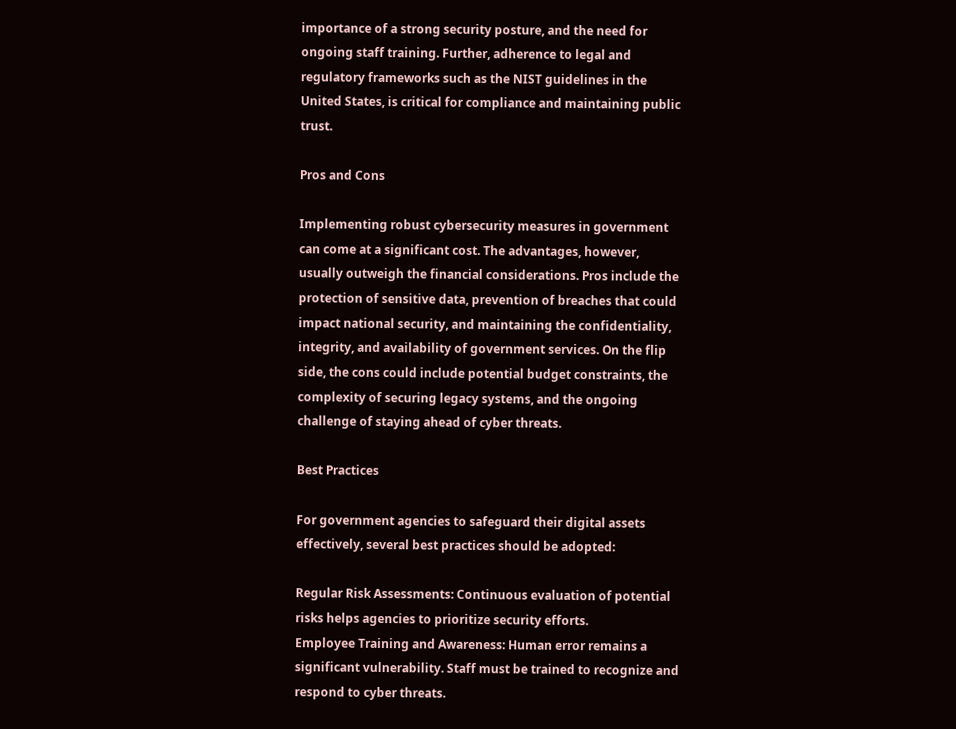importance of a strong security posture, and the need for ongoing staff training. Further, adherence to legal and regulatory frameworks such as the NIST guidelines in the United States, is critical for compliance and maintaining public trust.

Pros and Cons

Implementing robust cybersecurity measures in government can come at a significant cost. The advantages, however, usually outweigh the financial considerations. Pros include the protection of sensitive data, prevention of breaches that could impact national security, and maintaining the confidentiality, integrity, and availability of government services. On the flip side, the cons could include potential budget constraints, the complexity of securing legacy systems, and the ongoing challenge of staying ahead of cyber threats.

Best Practices

For government agencies to safeguard their digital assets effectively, several best practices should be adopted:

Regular Risk Assessments: Continuous evaluation of potential risks helps agencies to prioritize security efforts.
Employee Training and Awareness: Human error remains a significant vulnerability. Staff must be trained to recognize and respond to cyber threats.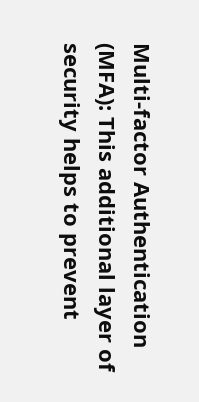Multi-factor Authentication (MFA): This additional layer of security helps to prevent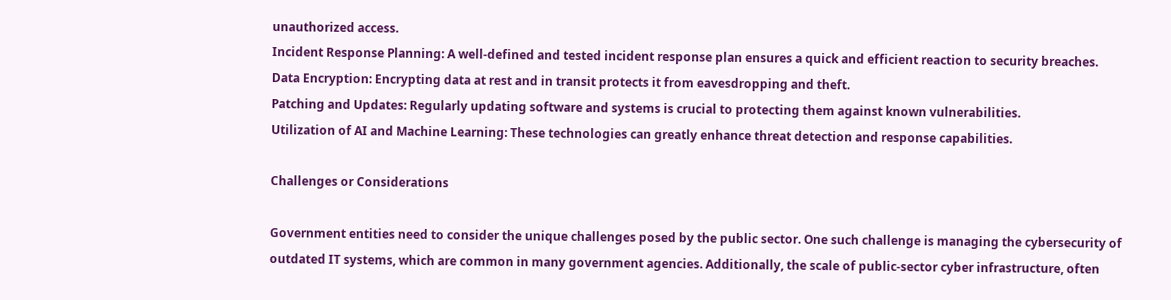unauthorized access.
Incident Response Planning: A well-defined and tested incident response plan ensures a quick and efficient reaction to security breaches.
Data Encryption: Encrypting data at rest and in transit protects it from eavesdropping and theft.
Patching and Updates: Regularly updating software and systems is crucial to protecting them against known vulnerabilities.
Utilization of AI and Machine Learning: These technologies can greatly enhance threat detection and response capabilities.

Challenges or Considerations

Government entities need to consider the unique challenges posed by the public sector. One such challenge is managing the cybersecurity of outdated IT systems, which are common in many government agencies. Additionally, the scale of public-sector cyber infrastructure, often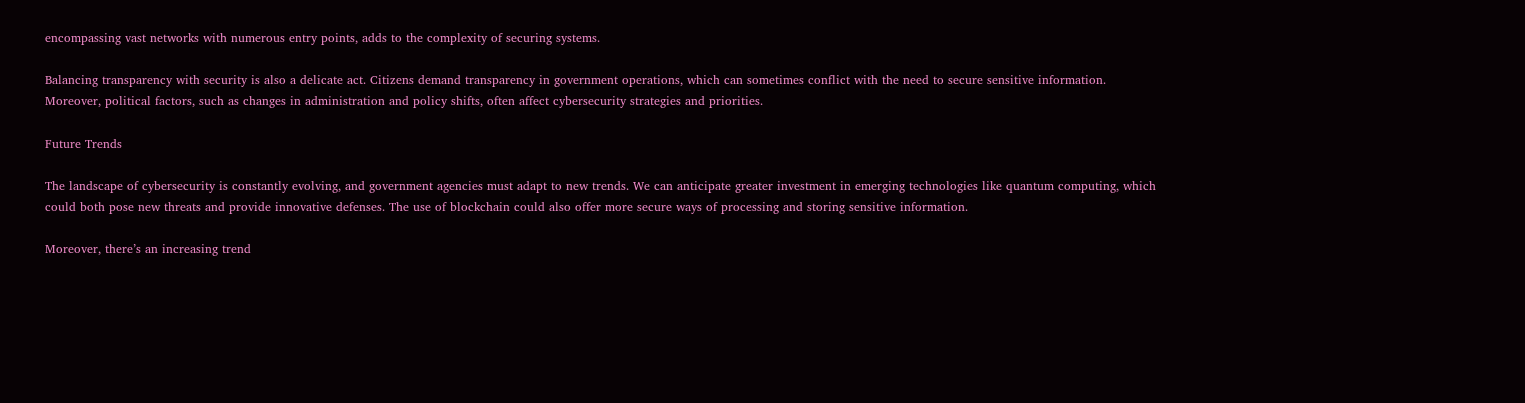encompassing vast networks with numerous entry points, adds to the complexity of securing systems.

Balancing transparency with security is also a delicate act. Citizens demand transparency in government operations, which can sometimes conflict with the need to secure sensitive information. Moreover, political factors, such as changes in administration and policy shifts, often affect cybersecurity strategies and priorities.

Future Trends

The landscape of cybersecurity is constantly evolving, and government agencies must adapt to new trends. We can anticipate greater investment in emerging technologies like quantum computing, which could both pose new threats and provide innovative defenses. The use of blockchain could also offer more secure ways of processing and storing sensitive information.

Moreover, there’s an increasing trend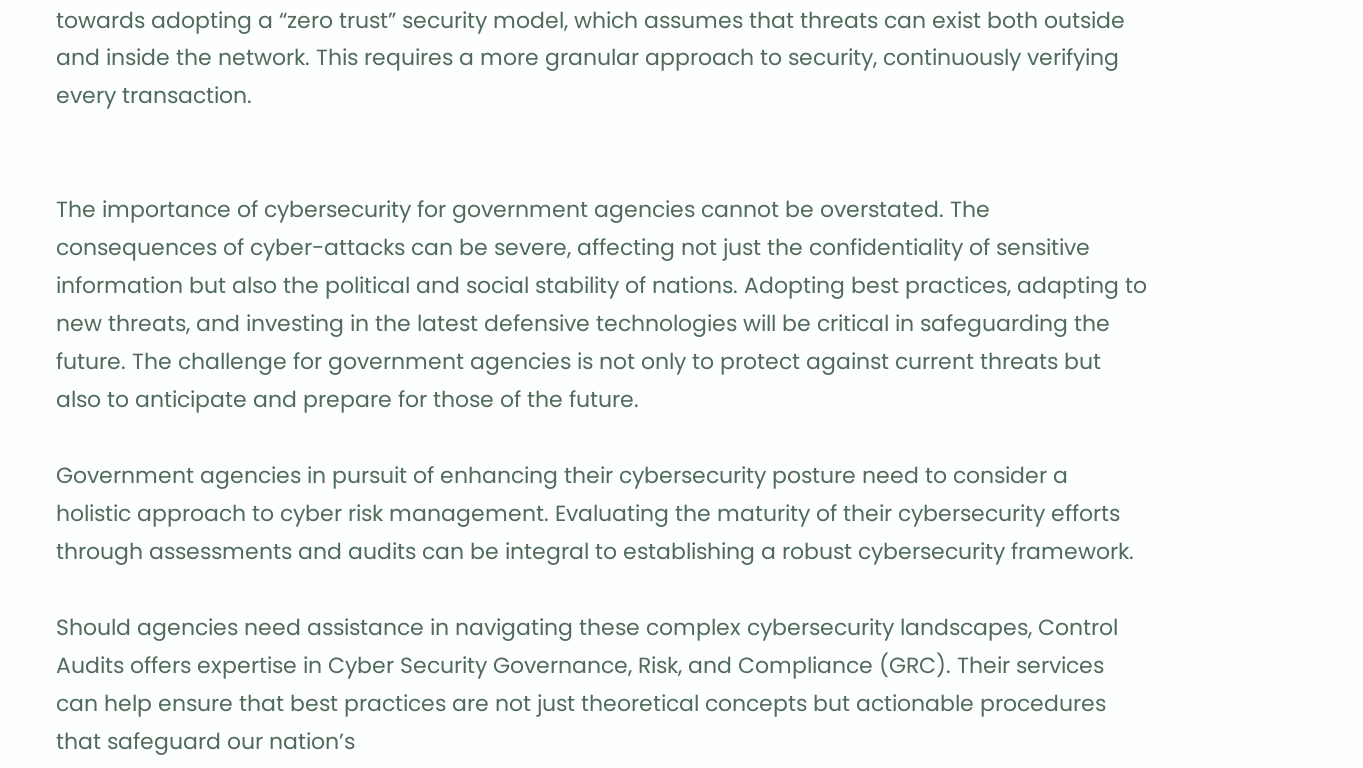towards adopting a “zero trust” security model, which assumes that threats can exist both outside and inside the network. This requires a more granular approach to security, continuously verifying every transaction.


The importance of cybersecurity for government agencies cannot be overstated. The consequences of cyber-attacks can be severe, affecting not just the confidentiality of sensitive information but also the political and social stability of nations. Adopting best practices, adapting to new threats, and investing in the latest defensive technologies will be critical in safeguarding the future. The challenge for government agencies is not only to protect against current threats but also to anticipate and prepare for those of the future.

Government agencies in pursuit of enhancing their cybersecurity posture need to consider a holistic approach to cyber risk management. Evaluating the maturity of their cybersecurity efforts through assessments and audits can be integral to establishing a robust cybersecurity framework.

Should agencies need assistance in navigating these complex cybersecurity landscapes, Control Audits offers expertise in Cyber Security Governance, Risk, and Compliance (GRC). Their services can help ensure that best practices are not just theoretical concepts but actionable procedures that safeguard our nation’s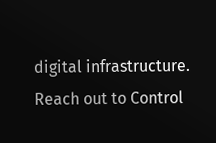digital infrastructure. Reach out to Control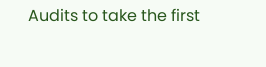Audits to take the first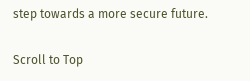step towards a more secure future.

Scroll to Top